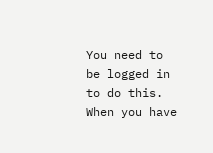You need to be logged in to do this.
When you have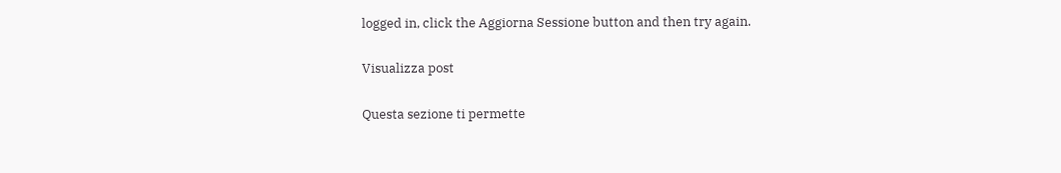logged in, click the Aggiorna Sessione button and then try again.

Visualizza post

Questa sezione ti permette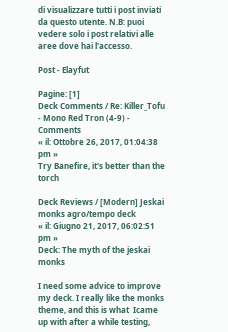di visualizzare tutti i post inviati da questo utente. N.B: puoi vedere solo i post relativi alle aree dove hai l'accesso.

Post - Elayfut

Pagine: [1]
Deck Comments / Re: Killer_Tofu - Mono Red Tron (4-9) - Comments
« il: Ottobre 26, 2017, 01:04:38 pm »
Try Banefire, it's better than the torch

Deck Reviews / [Modern] Jeskai monks agro/tempo deck
« il: Giugno 21, 2017, 06:02:51 pm »
Deck: The myth of the jeskai monks

I need some advice to improve my deck. I really like the monks theme, and this is what  Icame up with after a while testing,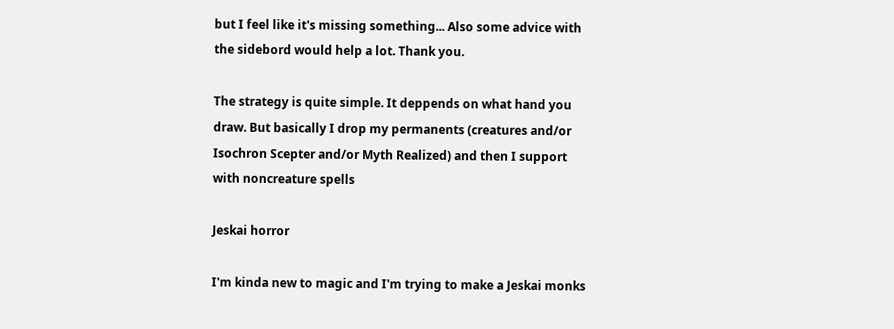but I feel like it's missing something... Also some advice with the sidebord would help a lot. Thank you.

The strategy is quite simple. It deppends on what hand you draw. But basically I drop my permanents (creatures and/or Isochron Scepter and/or Myth Realized) and then I support with noncreature spells

Jeskai horror

I'm kinda new to magic and I'm trying to make a Jeskai monks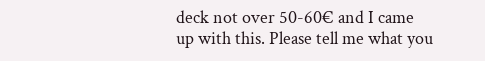deck not over 50-60€ and I came up with this. Please tell me what you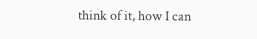think of it, how I can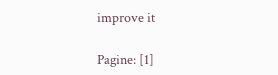improve it

Pagine: [1]